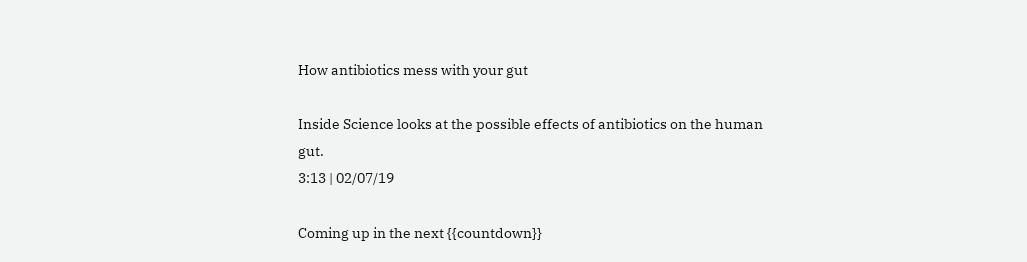How antibiotics mess with your gut

Inside Science looks at the possible effects of antibiotics on the human gut.
3:13 | 02/07/19

Coming up in the next {{countdown}}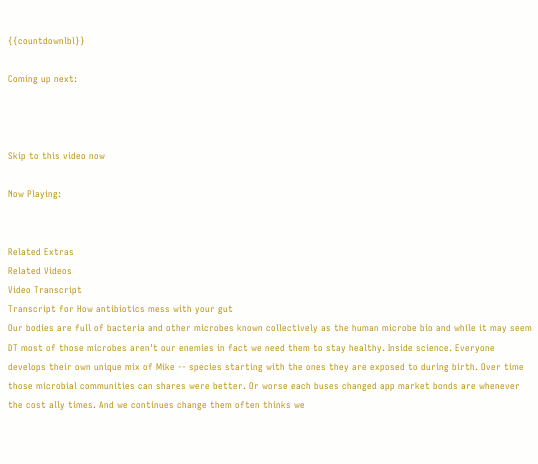{{countdownlbl}}

Coming up next:



Skip to this video now

Now Playing:


Related Extras
Related Videos
Video Transcript
Transcript for How antibiotics mess with your gut
Our bodies are full of bacteria and other microbes known collectively as the human microbe bio and while it may seem DT most of those microbes aren't our enemies in fact we need them to stay healthy. Inside science. Everyone develops their own unique mix of Mike -- species starting with the ones they are exposed to during birth. Over time those microbial communities can shares were better. Or worse each buses changed app market bonds are whenever the cost ally times. And we continues change them often thinks we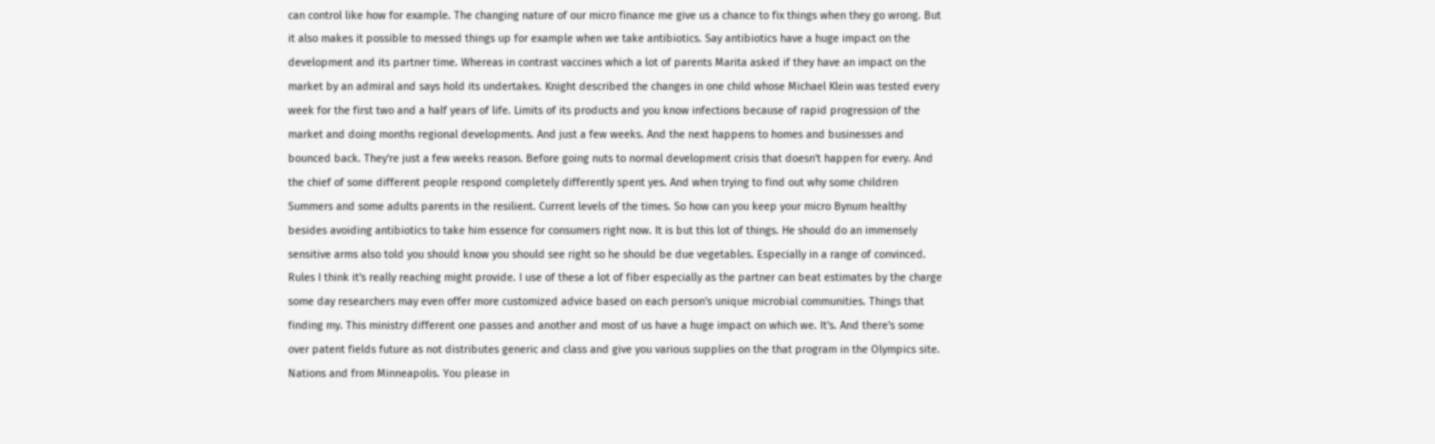can control like how for example. The changing nature of our micro finance me give us a chance to fix things when they go wrong. But it also makes it possible to messed things up for example when we take antibiotics. Say antibiotics have a huge impact on the development and its partner time. Whereas in contrast vaccines which a lot of parents Marita asked if they have an impact on the market by an admiral and says hold its undertakes. Knight described the changes in one child whose Michael Klein was tested every week for the first two and a half years of life. Limits of its products and you know infections because of rapid progression of the market and doing months regional developments. And just a few weeks. And the next happens to homes and businesses and bounced back. They're just a few weeks reason. Before going nuts to normal development crisis that doesn't happen for every. And the chief of some different people respond completely differently spent yes. And when trying to find out why some children Summers and some adults parents in the resilient. Current levels of the times. So how can you keep your micro Bynum healthy besides avoiding antibiotics to take him essence for consumers right now. It is but this lot of things. He should do an immensely sensitive arms also told you should know you should see right so he should be due vegetables. Especially in a range of convinced. Rules I think it's really reaching might provide. I use of these a lot of fiber especially as the partner can beat estimates by the charge some day researchers may even offer more customized advice based on each person's unique microbial communities. Things that finding my. This ministry different one passes and another and most of us have a huge impact on which we. It's. And there's some over patent fields future as not distributes generic and class and give you various supplies on the that program in the Olympics site. Nations and from Minneapolis. You please in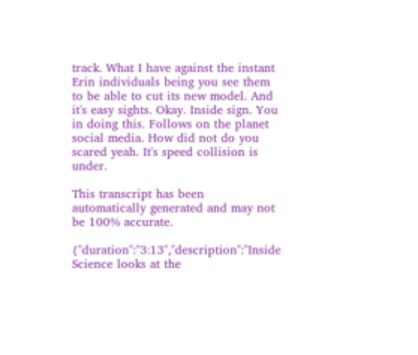track. What I have against the instant Erin individuals being you see them to be able to cut its new model. And it's easy sights. Okay. Inside sign. You in doing this. Follows on the planet social media. How did not do you scared yeah. It's speed collision is under.

This transcript has been automatically generated and may not be 100% accurate.

{"duration":"3:13","description":"Inside Science looks at the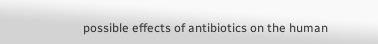possible effects of antibiotics on the human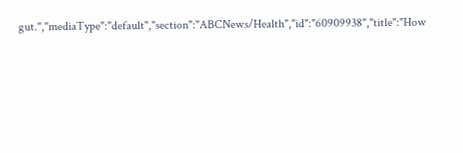gut.","mediaType":"default","section":"ABCNews/Health","id":"60909938","title":"How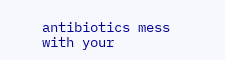antibiotics mess with your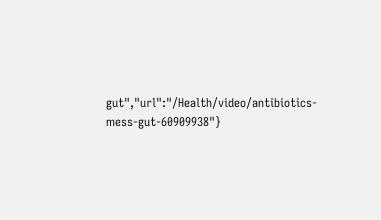gut","url":"/Health/video/antibiotics-mess-gut-60909938"}